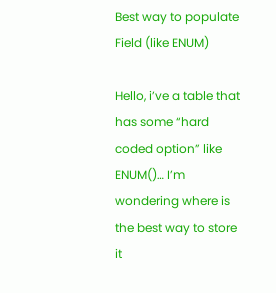Best way to populate Field (like ENUM)

Hello, i’ve a table that has some “hard coded option” like ENUM()… I’m wondering where is the best way to store it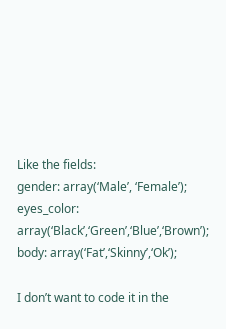Like the fields:
gender: array(‘Male’, ‘Female’);
eyes_color: array(‘Black’,‘Green’,‘Blue’,‘Brown’);
body: array(‘Fat’,‘Skinny’,‘Ok’);

I don’t want to code it in the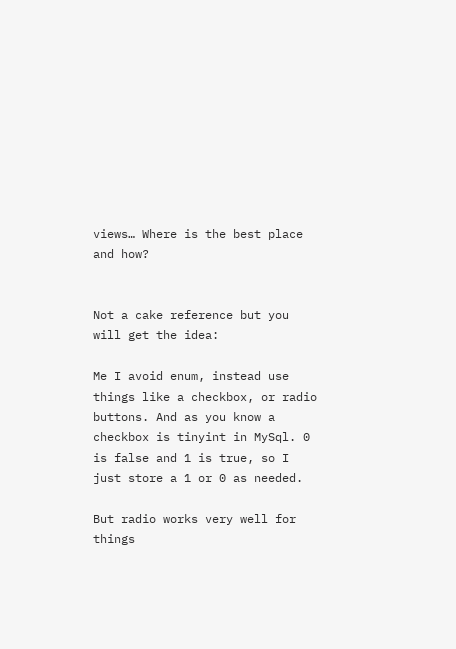views… Where is the best place and how?


Not a cake reference but you will get the idea:

Me I avoid enum, instead use things like a checkbox, or radio buttons. And as you know a checkbox is tinyint in MySql. 0 is false and 1 is true, so I just store a 1 or 0 as needed.

But radio works very well for things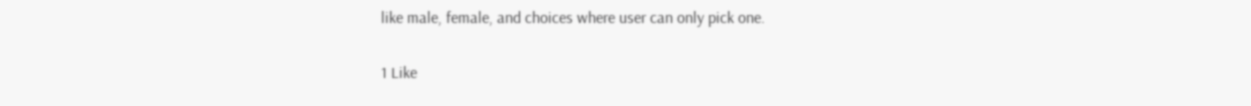like male, female, and choices where user can only pick one.

1 Like